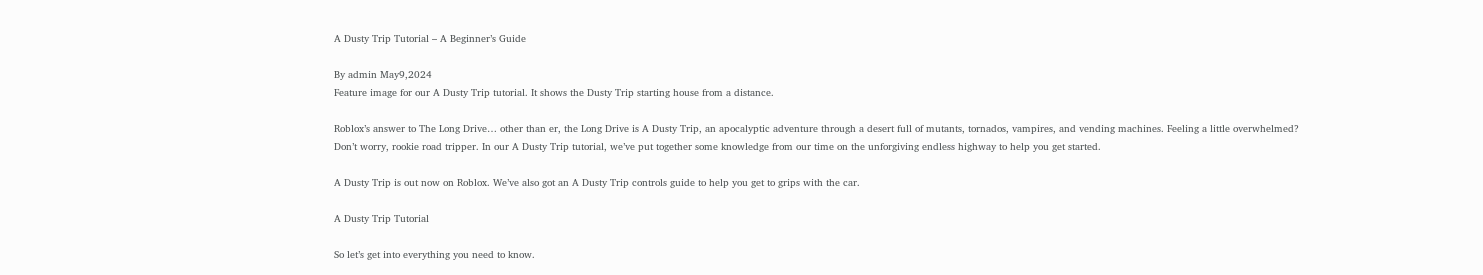A Dusty Trip Tutorial – A Beginner’s Guide

By admin May9,2024
Feature image for our A Dusty Trip tutorial. It shows the Dusty Trip starting house from a distance.

Roblox’s answer to The Long Drive… other than er, the Long Drive is A Dusty Trip, an apocalyptic adventure through a desert full of mutants, tornados, vampires, and vending machines. Feeling a little overwhelmed? Don’t worry, rookie road tripper. In our A Dusty Trip tutorial, we’ve put together some knowledge from our time on the unforgiving endless highway to help you get started.

A Dusty Trip is out now on Roblox. We’ve also got an A Dusty Trip controls guide to help you get to grips with the car.

A Dusty Trip Tutorial

So let’s get into everything you need to know.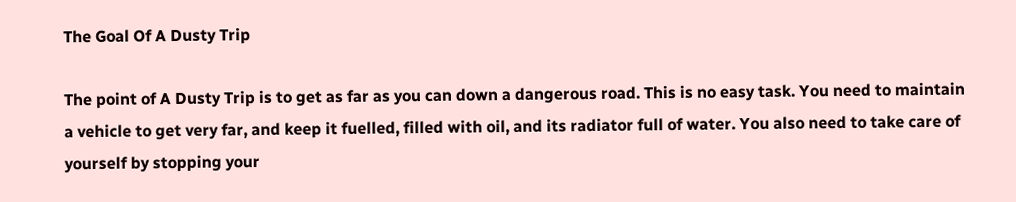The Goal Of A Dusty Trip

The point of A Dusty Trip is to get as far as you can down a dangerous road. This is no easy task. You need to maintain a vehicle to get very far, and keep it fuelled, filled with oil, and its radiator full of water. You also need to take care of yourself by stopping your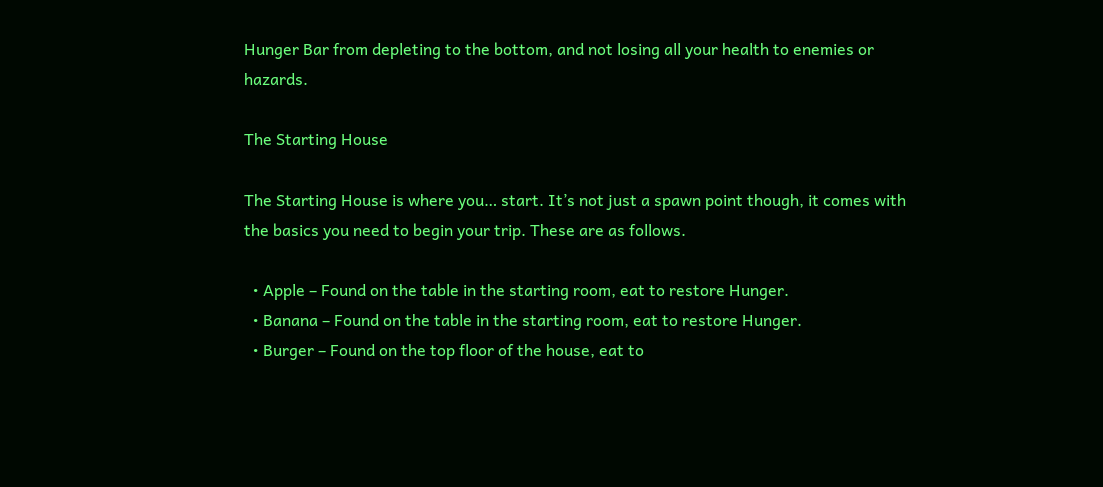Hunger Bar from depleting to the bottom, and not losing all your health to enemies or hazards.

The Starting House

The Starting House is where you… start. It’s not just a spawn point though, it comes with the basics you need to begin your trip. These are as follows.

  • Apple – Found on the table in the starting room, eat to restore Hunger.
  • Banana – Found on the table in the starting room, eat to restore Hunger.
  • Burger – Found on the top floor of the house, eat to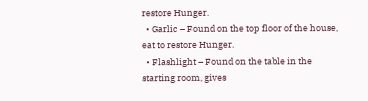restore Hunger.
  • Garlic – Found on the top floor of the house, eat to restore Hunger.
  • Flashlight – Found on the table in the starting room, gives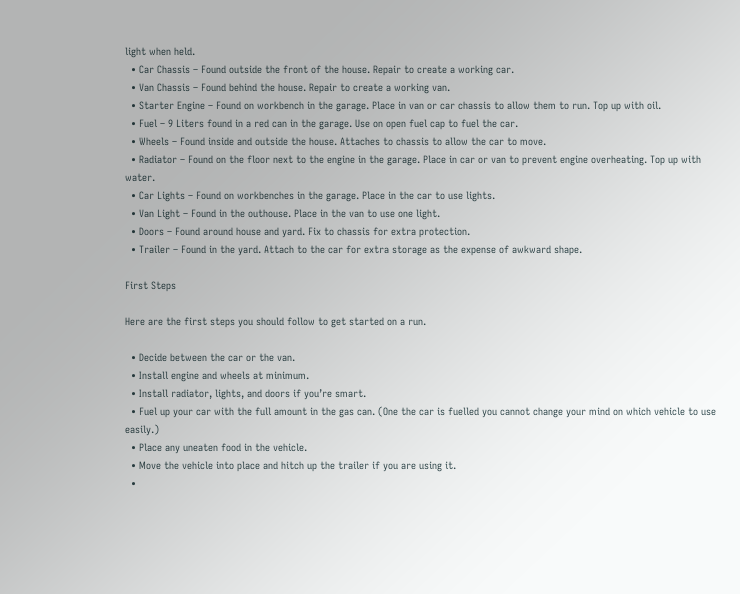light when held.
  • Car Chassis – Found outside the front of the house. Repair to create a working car.
  • Van Chassis – Found behind the house. Repair to create a working van.
  • Starter Engine – Found on workbench in the garage. Place in van or car chassis to allow them to run. Top up with oil.
  • Fuel – 9 Liters found in a red can in the garage. Use on open fuel cap to fuel the car.
  • Wheels – Found inside and outside the house. Attaches to chassis to allow the car to move.
  • Radiator – Found on the floor next to the engine in the garage. Place in car or van to prevent engine overheating. Top up with water.
  • Car Lights – Found on workbenches in the garage. Place in the car to use lights.
  • Van Light – Found in the outhouse. Place in the van to use one light.
  • Doors – Found around house and yard. Fix to chassis for extra protection.
  • Trailer – Found in the yard. Attach to the car for extra storage as the expense of awkward shape.

First Steps

Here are the first steps you should follow to get started on a run.

  • Decide between the car or the van.
  • Install engine and wheels at minimum.
  • Install radiator, lights, and doors if you’re smart.
  • Fuel up your car with the full amount in the gas can. (One the car is fuelled you cannot change your mind on which vehicle to use easily.)
  • Place any uneaten food in the vehicle.
  • Move the vehicle into place and hitch up the trailer if you are using it.
  •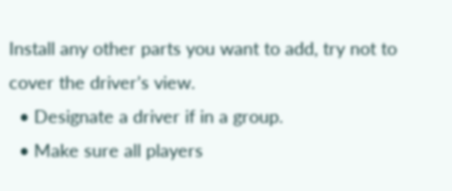Install any other parts you want to add, try not to cover the driver’s view.
  • Designate a driver if in a group.
  • Make sure all players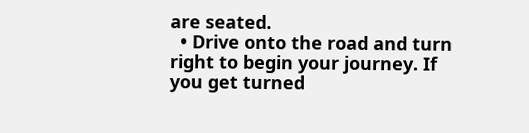are seated.
  • Drive onto the road and turn right to begin your journey. If you get turned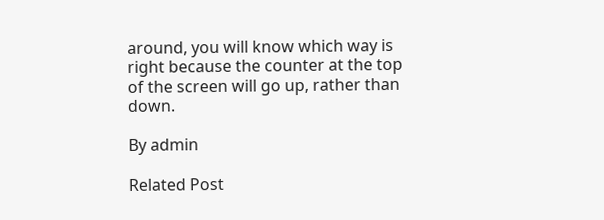around, you will know which way is right because the counter at the top of the screen will go up, rather than down.

By admin

Related Post